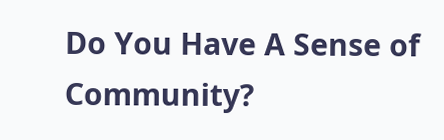Do You Have A Sense of Community?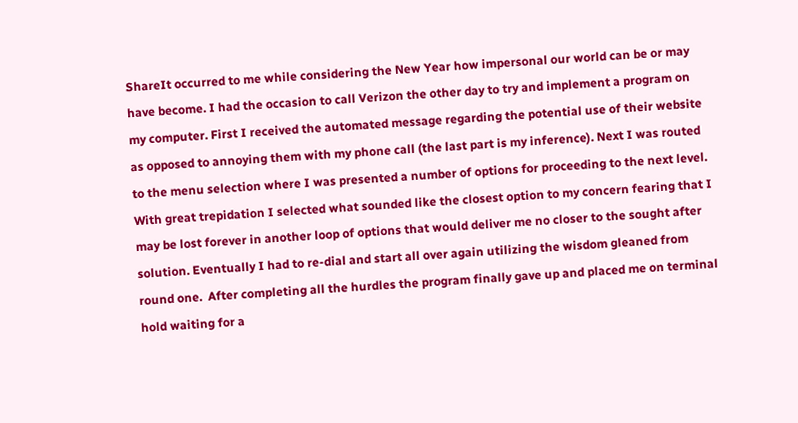ShareIt occurred to me while considering the New Year how impersonal our world can be or may have become. I had the occasion to call Verizon the other day to try and implement a program on my computer. First I received the automated message regarding the potential use of their website as opposed to annoying them with my phone call (the last part is my inference). Next I was routed to the menu selection where I was presented a number of options for proceeding to the next level. With great trepidation I selected what sounded like the closest option to my concern fearing that I may be lost forever in another loop of options that would deliver me no closer to the sought after solution. Eventually I had to re-dial and start all over again utilizing the wisdom gleaned from round one.  After completing all the hurdles the program finally gave up and placed me on terminal hold waiting for a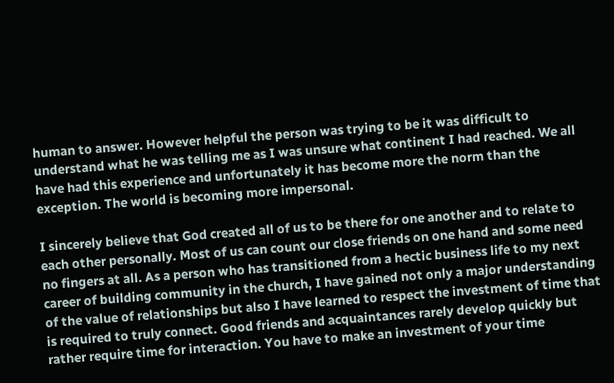human to answer. However helpful the person was trying to be it was difficult to understand what he was telling me as I was unsure what continent I had reached. We all have had this experience and unfortunately it has become more the norm than the exception. The world is becoming more impersonal.

I sincerely believe that God created all of us to be there for one another and to relate to each other personally. Most of us can count our close friends on one hand and some need no fingers at all. As a person who has transitioned from a hectic business life to my next career of building community in the church, I have gained not only a major understanding of the value of relationships but also I have learned to respect the investment of time that is required to truly connect. Good friends and acquaintances rarely develop quickly but rather require time for interaction. You have to make an investment of your time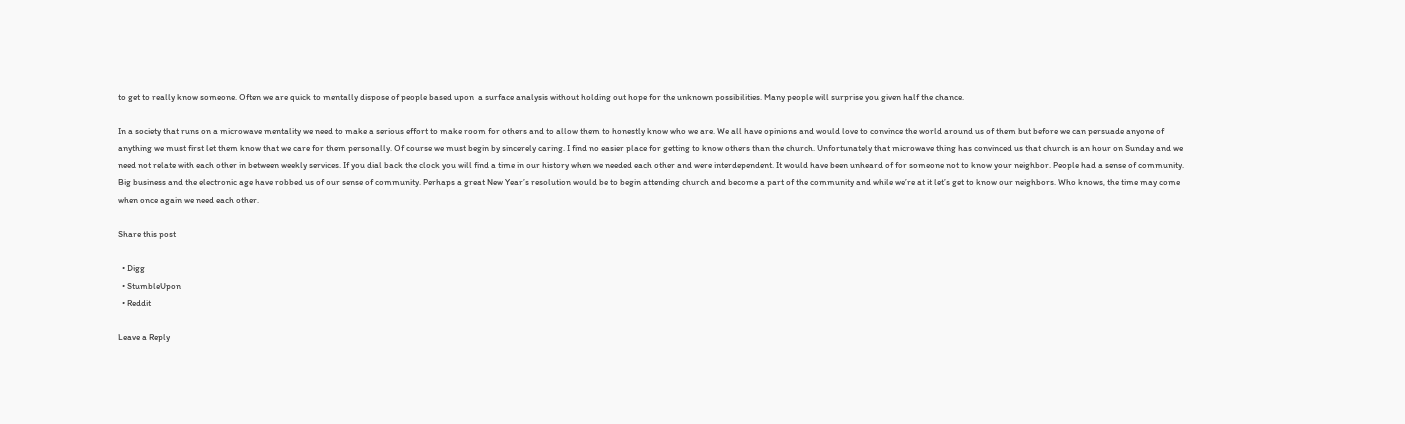to get to really know someone. Often we are quick to mentally dispose of people based upon  a surface analysis without holding out hope for the unknown possibilities. Many people will surprise you given half the chance.

In a society that runs on a microwave mentality we need to make a serious effort to make room for others and to allow them to honestly know who we are. We all have opinions and would love to convince the world around us of them but before we can persuade anyone of anything we must first let them know that we care for them personally. Of course we must begin by sincerely caring. I find no easier place for getting to know others than the church. Unfortunately that microwave thing has convinced us that church is an hour on Sunday and we need not relate with each other in between weekly services. If you dial back the clock you will find a time in our history when we needed each other and were interdependent. It would have been unheard of for someone not to know your neighbor. People had a sense of community. Big business and the electronic age have robbed us of our sense of community. Perhaps a great New Year’s resolution would be to begin attending church and become a part of the community and while we’re at it let’s get to know our neighbors. Who knows, the time may come when once again we need each other.

Share this post

  • Digg
  • StumbleUpon
  • Reddit

Leave a Reply